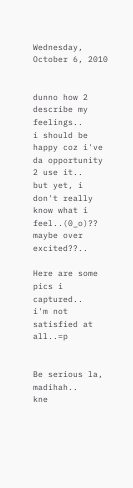Wednesday, October 6, 2010


dunno how 2 describe my feelings..
i should be happy coz i've da opportunity 2 use it..
but yet, i don't really know what i feel..(0_o)??
maybe over excited??..

Here are some pics i captured..
i'm not satisfied at all..=p


Be serious la, madihah..
kne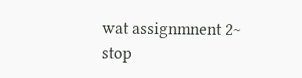wat assignmnent 2~
stop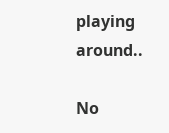playing around..

No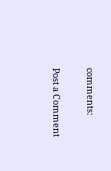comments:

Post a Comment